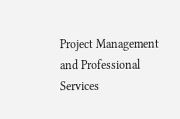Project Management and Professional Services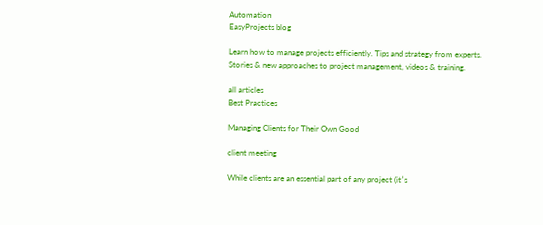Automation
EasyProjects blog

Learn how to manage projects efficiently. Tips and strategy from experts.
Stories & new approaches to project management, videos & training.

all articles
Best Practices

Managing Clients for Their Own Good

client meeting

While clients are an essential part of any project (it′s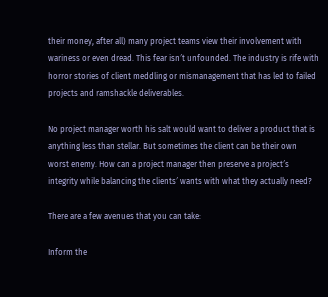their money, after all) many project teams view their involvement with wariness or even dread. This fear isn′t unfounded. The industry is rife with horror stories of client meddling or mismanagement that has led to failed projects and ramshackle deliverables.

No project manager worth his salt would want to deliver a product that is anything less than stellar. But sometimes the client can be their own worst enemy. How can a project manager then preserve a project′s integrity while balancing the clients′ wants with what they actually need?

There are a few avenues that you can take:

Inform the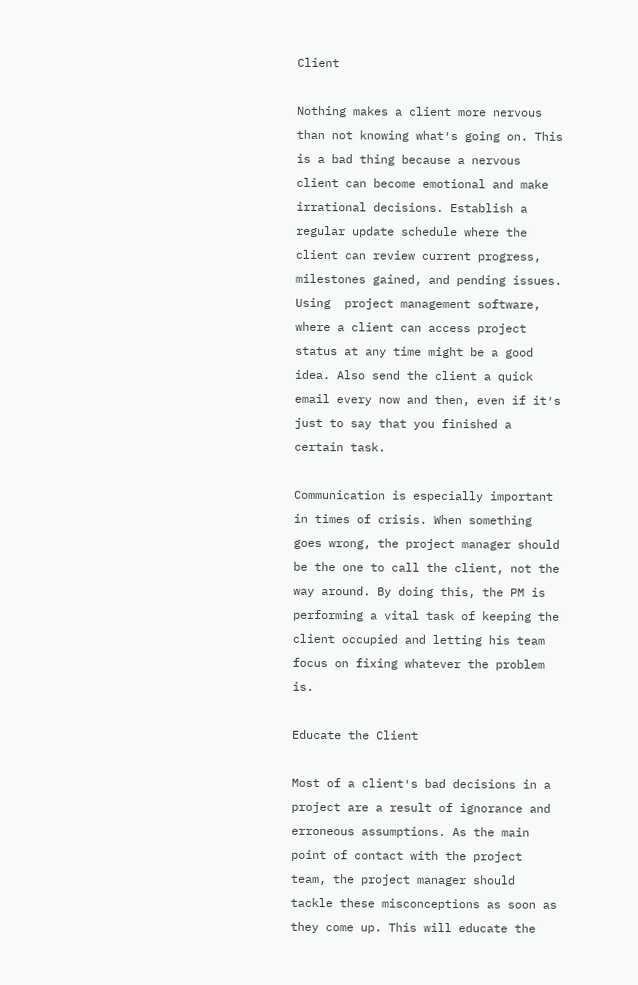Client

Nothing makes a client more nervous than not knowing what′s going on. This is a bad thing because a nervous client can become emotional and make irrational decisions. Establish a regular update schedule where the client can review current progress, milestones gained, and pending issues. Using  project management software, where a client can access project status at any time might be a good idea. Also send the client a quick email every now and then, even if it′s just to say that you finished a certain task.

Communication is especially important in times of crisis. When something goes wrong, the project manager should be the one to call the client, not the way around. By doing this, the PM is performing a vital task of keeping the client occupied and letting his team focus on fixing whatever the problem is.

Educate the Client

Most of a client′s bad decisions in a project are a result of ignorance and erroneous assumptions. As the main point of contact with the project team, the project manager should tackle these misconceptions as soon as they come up. This will educate the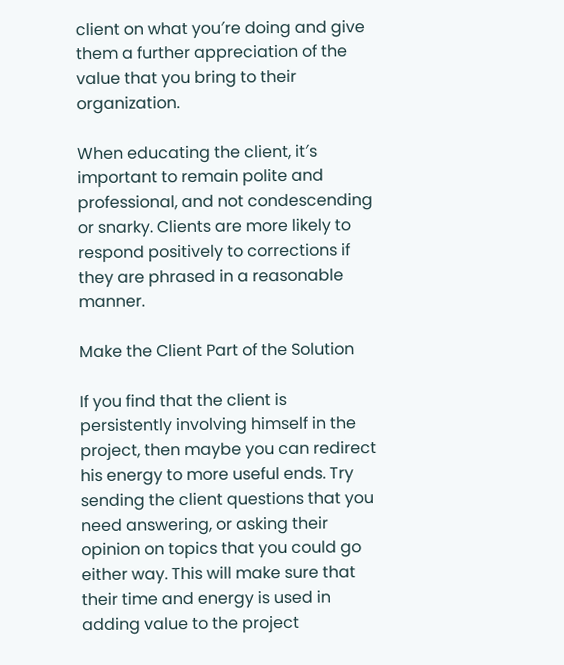client on what you′re doing and give them a further appreciation of the value that you bring to their organization.

When educating the client, it′s important to remain polite and professional, and not condescending or snarky. Clients are more likely to respond positively to corrections if they are phrased in a reasonable manner.

Make the Client Part of the Solution

If you find that the client is persistently involving himself in the project, then maybe you can redirect his energy to more useful ends. Try sending the client questions that you need answering, or asking their opinion on topics that you could go either way. This will make sure that their time and energy is used in adding value to the project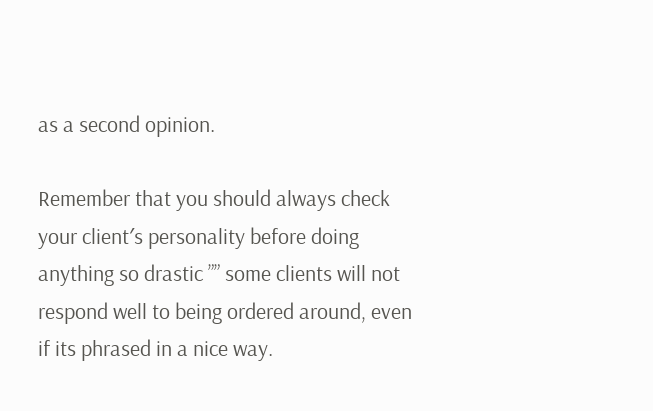as a second opinion.

Remember that you should always check your client′s personality before doing anything so drastic ”” some clients will not respond well to being ordered around, even if its phrased in a nice way.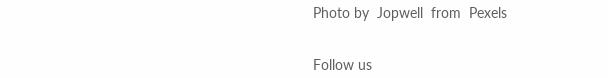Photo by  Jopwell  from  Pexels


Follow us